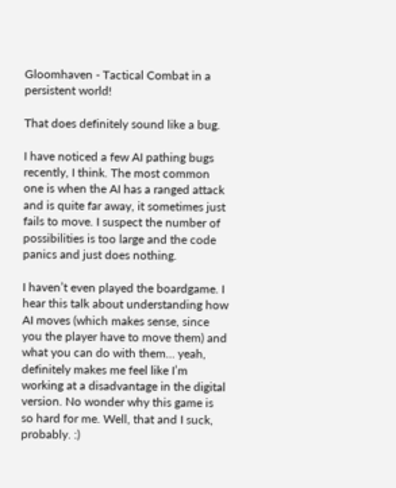Gloomhaven - Tactical Combat in a persistent world!

That does definitely sound like a bug.

I have noticed a few AI pathing bugs recently, I think. The most common one is when the AI has a ranged attack and is quite far away, it sometimes just fails to move. I suspect the number of possibilities is too large and the code panics and just does nothing.

I haven’t even played the boardgame. I hear this talk about understanding how AI moves (which makes sense, since you the player have to move them) and what you can do with them… yeah, definitely makes me feel like I’m working at a disadvantage in the digital version. No wonder why this game is so hard for me. Well, that and I suck, probably. :)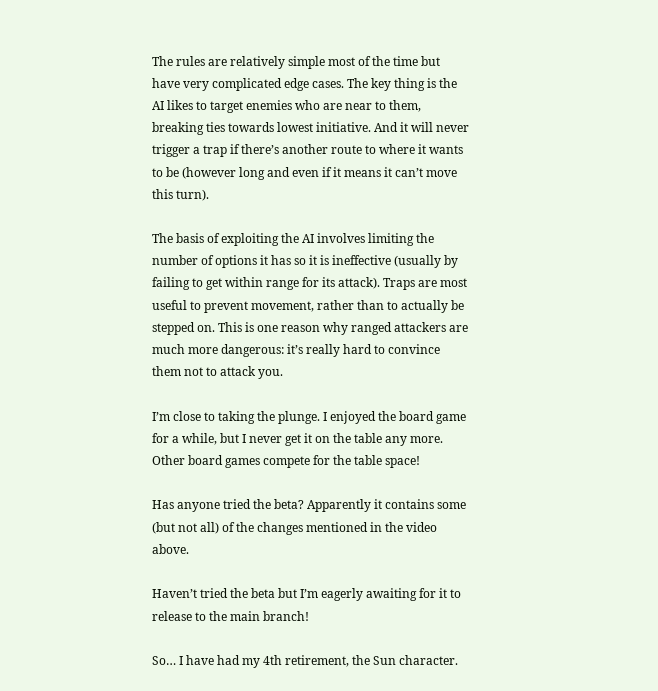The rules are relatively simple most of the time but have very complicated edge cases. The key thing is the AI likes to target enemies who are near to them, breaking ties towards lowest initiative. And it will never trigger a trap if there’s another route to where it wants to be (however long and even if it means it can’t move this turn).

The basis of exploiting the AI involves limiting the number of options it has so it is ineffective (usually by failing to get within range for its attack). Traps are most useful to prevent movement, rather than to actually be stepped on. This is one reason why ranged attackers are much more dangerous: it’s really hard to convince them not to attack you.

I’m close to taking the plunge. I enjoyed the board game for a while, but I never get it on the table any more. Other board games compete for the table space!

Has anyone tried the beta? Apparently it contains some (but not all) of the changes mentioned in the video above.

Haven’t tried the beta but I’m eagerly awaiting for it to release to the main branch!

So… I have had my 4th retirement, the Sun character.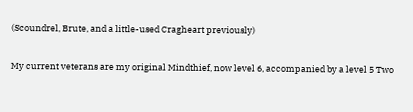(Scoundrel, Brute, and a little-used Cragheart previously)

My current veterans are my original Mindthief, now level 6, accompanied by a level 5 Two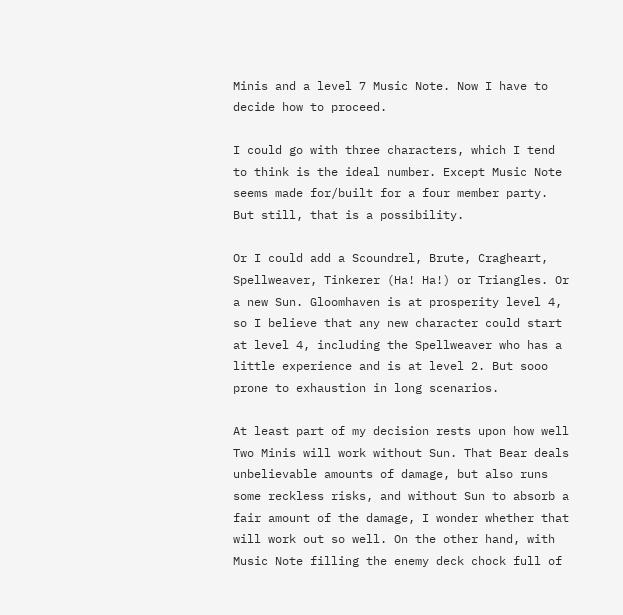Minis and a level 7 Music Note. Now I have to decide how to proceed.

I could go with three characters, which I tend to think is the ideal number. Except Music Note seems made for/built for a four member party. But still, that is a possibility.

Or I could add a Scoundrel, Brute, Cragheart, Spellweaver, Tinkerer (Ha! Ha!) or Triangles. Or a new Sun. Gloomhaven is at prosperity level 4, so I believe that any new character could start at level 4, including the Spellweaver who has a little experience and is at level 2. But sooo prone to exhaustion in long scenarios.

At least part of my decision rests upon how well Two Minis will work without Sun. That Bear deals unbelievable amounts of damage, but also runs some reckless risks, and without Sun to absorb a fair amount of the damage, I wonder whether that will work out so well. On the other hand, with Music Note filling the enemy deck chock full of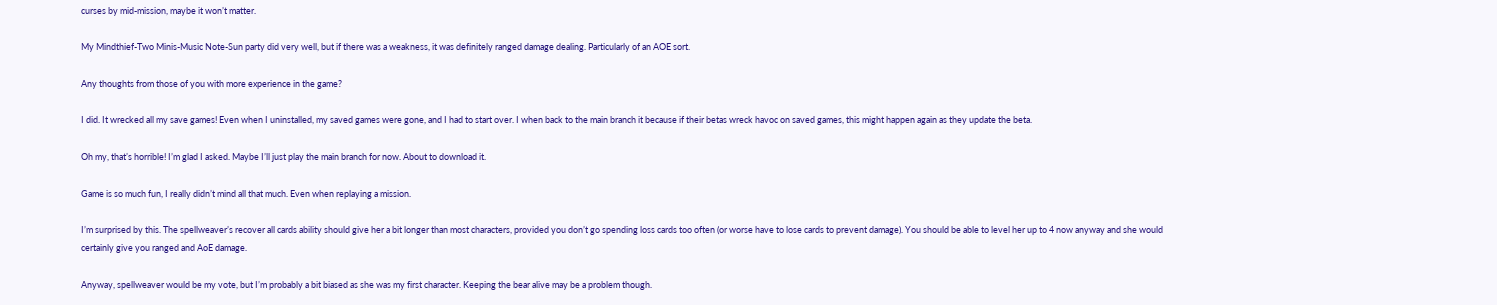curses by mid-mission, maybe it won’t matter.

My Mindthief-Two Minis-Music Note-Sun party did very well, but if there was a weakness, it was definitely ranged damage dealing. Particularly of an AOE sort.

Any thoughts from those of you with more experience in the game?

I did. It wrecked all my save games! Even when I uninstalled, my saved games were gone, and I had to start over. I when back to the main branch it because if their betas wreck havoc on saved games, this might happen again as they update the beta.

Oh my, that’s horrible! I’m glad I asked. Maybe I’ll just play the main branch for now. About to download it.

Game is so much fun, I really didn’t mind all that much. Even when replaying a mission.

I’m surprised by this. The spellweaver’s recover all cards ability should give her a bit longer than most characters, provided you don’t go spending loss cards too often (or worse have to lose cards to prevent damage). You should be able to level her up to 4 now anyway and she would certainly give you ranged and AoE damage.

Anyway, spellweaver would be my vote, but I’m probably a bit biased as she was my first character. Keeping the bear alive may be a problem though.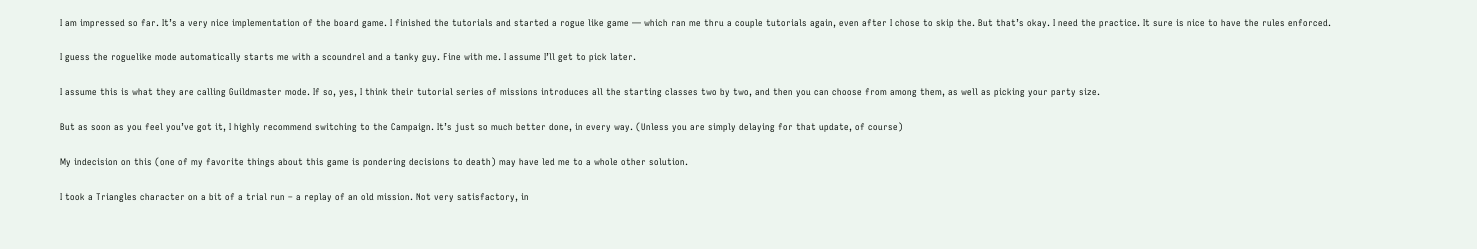I am impressed so far. It’s a very nice implementation of the board game. I finished the tutorials and started a rogue like game — which ran me thru a couple tutorials again, even after I chose to skip the. But that’s okay. I need the practice. It sure is nice to have the rules enforced.

I guess the roguelike mode automatically starts me with a scoundrel and a tanky guy. Fine with me. I assume I’ll get to pick later.

I assume this is what they are calling Guildmaster mode. If so, yes, I think their tutorial series of missions introduces all the starting classes two by two, and then you can choose from among them, as well as picking your party size.

But as soon as you feel you’ve got it, I highly recommend switching to the Campaign. It’s just so much better done, in every way. (Unless you are simply delaying for that update, of course)

My indecision on this (one of my favorite things about this game is pondering decisions to death) may have led me to a whole other solution.

I took a Triangles character on a bit of a trial run – a replay of an old mission. Not very satisfactory, in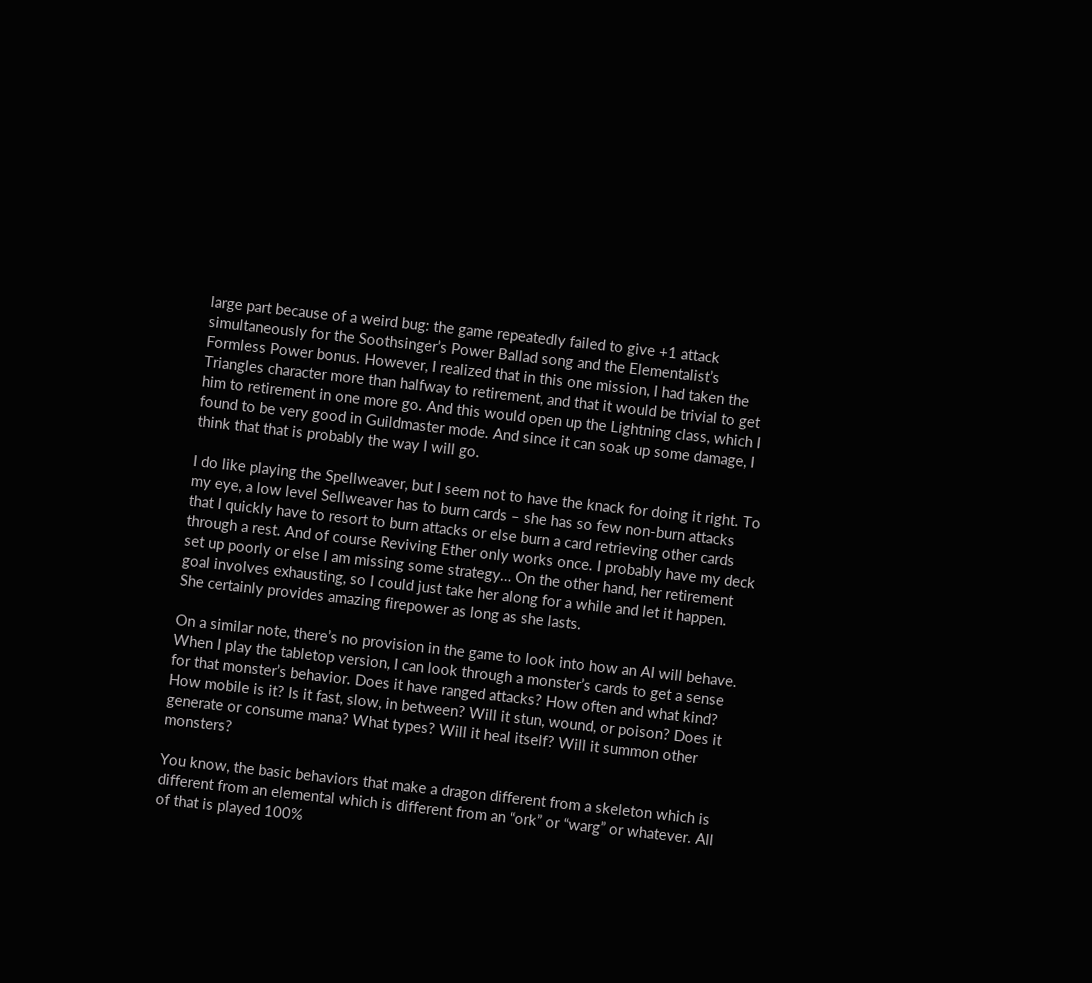large part because of a weird bug: the game repeatedly failed to give +1 attack simultaneously for the Soothsinger’s Power Ballad song and the Elementalist’s Formless Power bonus. However, I realized that in this one mission, I had taken the Triangles character more than halfway to retirement, and that it would be trivial to get him to retirement in one more go. And this would open up the Lightning class, which I found to be very good in Guildmaster mode. And since it can soak up some damage, I think that that is probably the way I will go.

I do like playing the Spellweaver, but I seem not to have the knack for doing it right. To my eye, a low level Sellweaver has to burn cards – she has so few non-burn attacks that I quickly have to resort to burn attacks or else burn a card retrieving other cards through a rest. And of course Reviving Ether only works once. I probably have my deck set up poorly or else I am missing some strategy… On the other hand, her retirement goal involves exhausting, so I could just take her along for a while and let it happen. She certainly provides amazing firepower as long as she lasts.

On a similar note, there’s no provision in the game to look into how an AI will behave. When I play the tabletop version, I can look through a monster’s cards to get a sense for that monster’s behavior. Does it have ranged attacks? How often and what kind? How mobile is it? Is it fast, slow, in between? Will it stun, wound, or poison? Does it generate or consume mana? What types? Will it heal itself? Will it summon other monsters?

You know, the basic behaviors that make a dragon different from a skeleton which is different from an elemental which is different from an “ork” or “warg” or whatever. All of that is played 100%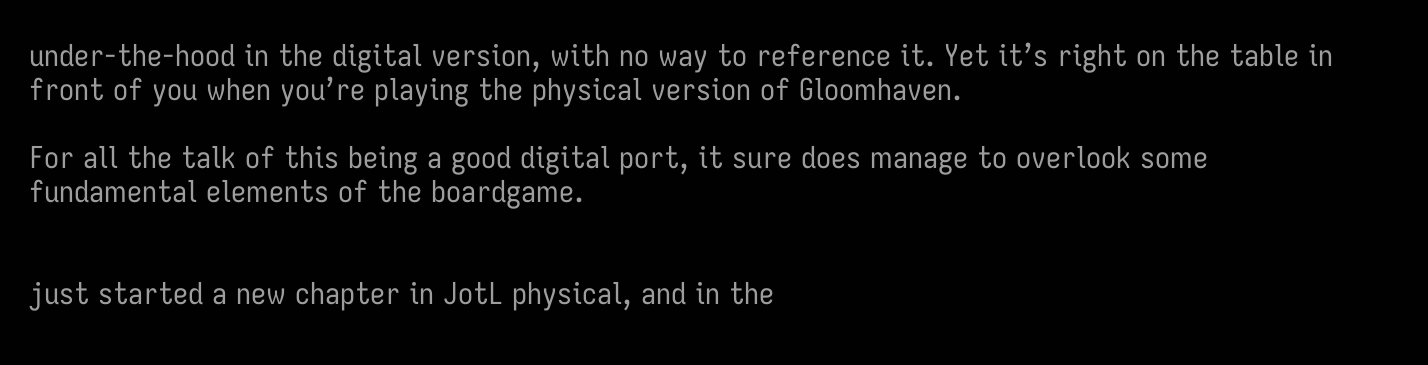under-the-hood in the digital version, with no way to reference it. Yet it’s right on the table in front of you when you’re playing the physical version of Gloomhaven.

For all the talk of this being a good digital port, it sure does manage to overlook some fundamental elements of the boardgame.


just started a new chapter in JotL physical, and in the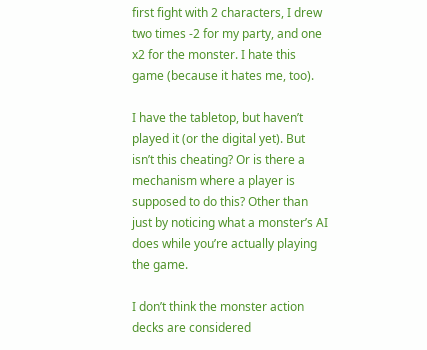first fight with 2 characters, I drew two times -2 for my party, and one x2 for the monster. I hate this game (because it hates me, too).

I have the tabletop, but haven’t played it (or the digital yet). But isn’t this cheating? Or is there a mechanism where a player is supposed to do this? Other than just by noticing what a monster’s AI does while you’re actually playing the game.

I don’t think the monster action decks are considered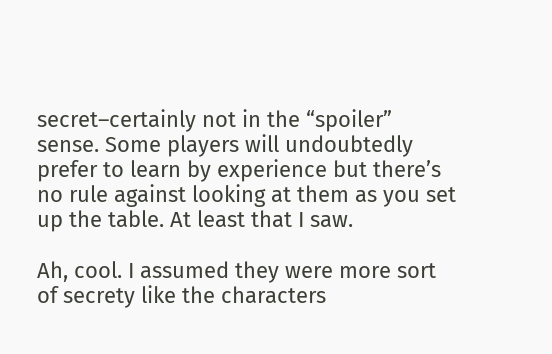secret–certainly not in the “spoiler” sense. Some players will undoubtedly prefer to learn by experience but there’s no rule against looking at them as you set up the table. At least that I saw.

Ah, cool. I assumed they were more sort of secrety like the characters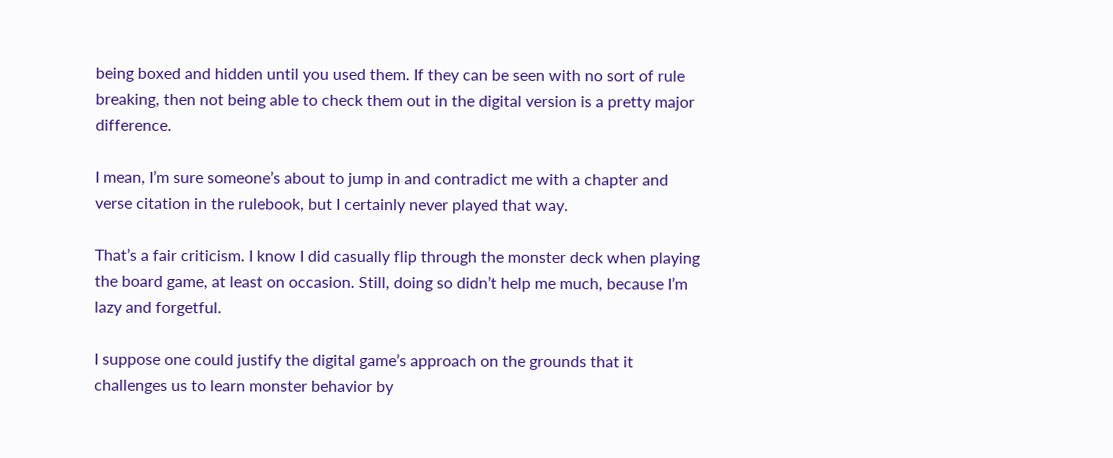being boxed and hidden until you used them. If they can be seen with no sort of rule breaking, then not being able to check them out in the digital version is a pretty major difference.

I mean, I’m sure someone’s about to jump in and contradict me with a chapter and verse citation in the rulebook, but I certainly never played that way.

That’s a fair criticism. I know I did casually flip through the monster deck when playing the board game, at least on occasion. Still, doing so didn’t help me much, because I’m lazy and forgetful.

I suppose one could justify the digital game’s approach on the grounds that it challenges us to learn monster behavior by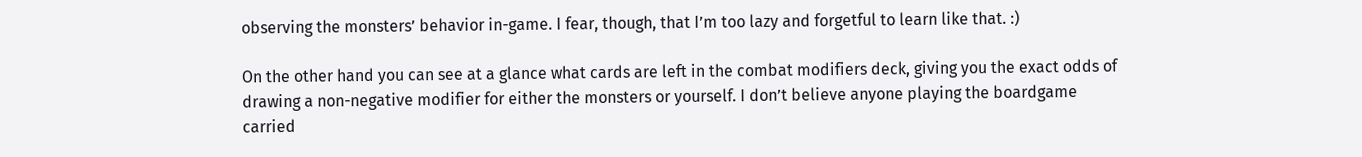observing the monsters’ behavior in-game. I fear, though, that I’m too lazy and forgetful to learn like that. :)

On the other hand you can see at a glance what cards are left in the combat modifiers deck, giving you the exact odds of drawing a non-negative modifier for either the monsters or yourself. I don’t believe anyone playing the boardgame carried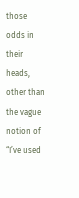those odds in their heads, other than the vague notion of “I’ve used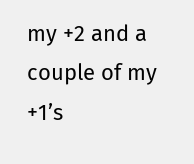my +2 and a couple of my +1’s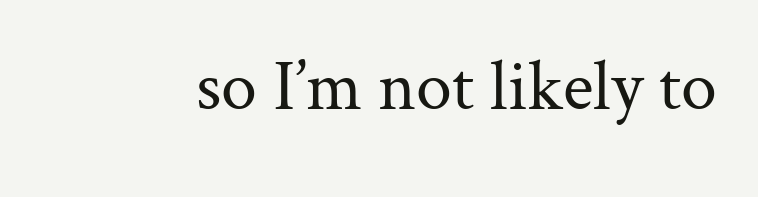so I’m not likely to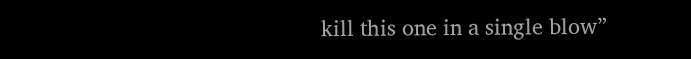kill this one in a single blow”